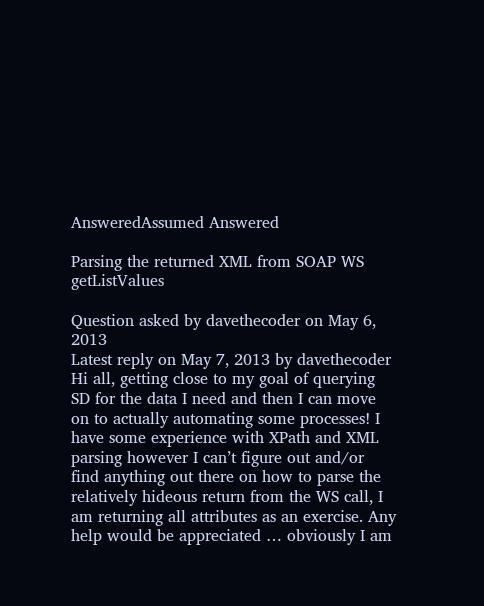AnsweredAssumed Answered

Parsing the returned XML from SOAP WS getListValues

Question asked by davethecoder on May 6, 2013
Latest reply on May 7, 2013 by davethecoder
Hi all, getting close to my goal of querying SD for the data I need and then I can move on to actually automating some processes! I have some experience with XPath and XML parsing however I can’t figure out and/or find anything out there on how to parse the relatively hideous return from the WS call, I am returning all attributes as an exercise. Any help would be appreciated … obviously I am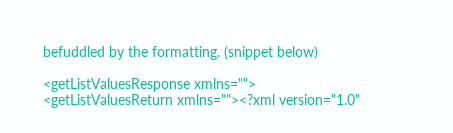befuddled by the formatting. (snippet below)

<getListValuesResponse xmlns="">
<getListValuesReturn xmlns=""><?xml version="1.0"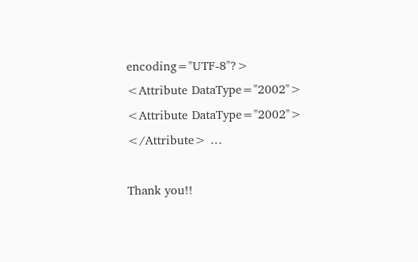encoding="UTF-8"?>
<Attribute DataType="2002">
<Attribute DataType="2002">
</Attribute> …

Thank you!!